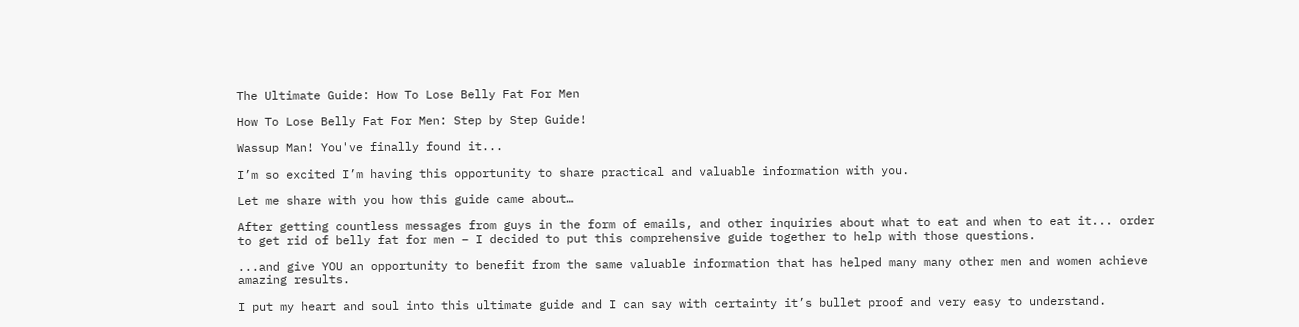The Ultimate Guide: How To Lose Belly Fat For Men

How To Lose Belly Fat For Men: Step by Step Guide!

Wassup Man! You've finally found it...

I’m so excited I’m having this opportunity to share practical and valuable information with you.

Let me share with you how this guide came about…

After getting countless messages from guys in the form of emails, and other inquiries about what to eat and when to eat it... order to get rid of belly fat for men – I decided to put this comprehensive guide together to help with those questions.

...and give YOU an opportunity to benefit from the same valuable information that has helped many many other men and women achieve amazing results.

I put my heart and soul into this ultimate guide and I can say with certainty it’s bullet proof and very easy to understand.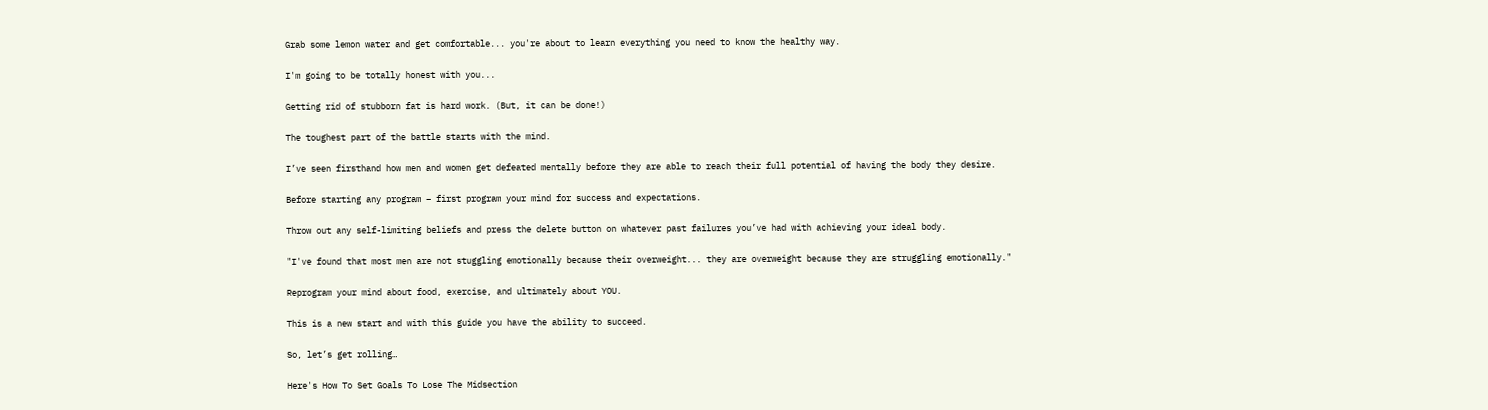Grab some lemon water and get comfortable... you're about to learn everything you need to know the healthy way.

I'm going to be totally honest with you...

Getting rid of stubborn fat is hard work. (But, it can be done!)

The toughest part of the battle starts with the mind.

I’ve seen firsthand how men and women get defeated mentally before they are able to reach their full potential of having the body they desire.

Before starting any program – first program your mind for success and expectations.

Throw out any self-limiting beliefs and press the delete button on whatever past failures you’ve had with achieving your ideal body.

"I've found that most men are not stuggling emotionally because their overweight... they are overweight because they are struggling emotionally."

Reprogram your mind about food, exercise, and ultimately about YOU.

This is a new start and with this guide you have the ability to succeed.

So, let’s get rolling…

Here's How To Set Goals To Lose The Midsection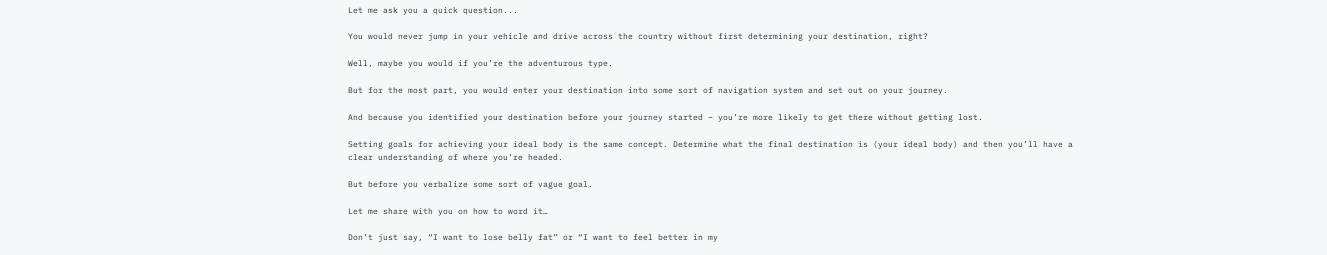Let me ask you a quick question...

You would never jump in your vehicle and drive across the country without first determining your destination, right?

Well, maybe you would if you’re the adventurous type.

But for the most part, you would enter your destination into some sort of navigation system and set out on your journey.

And because you identified your destination before your journey started – you’re more likely to get there without getting lost.

Setting goals for achieving your ideal body is the same concept. Determine what the final destination is (your ideal body) and then you’ll have a clear understanding of where you’re headed.

But before you verbalize some sort of vague goal.

Let me share with you on how to word it…

Don’t just say, “I want to lose belly fat” or “I want to feel better in my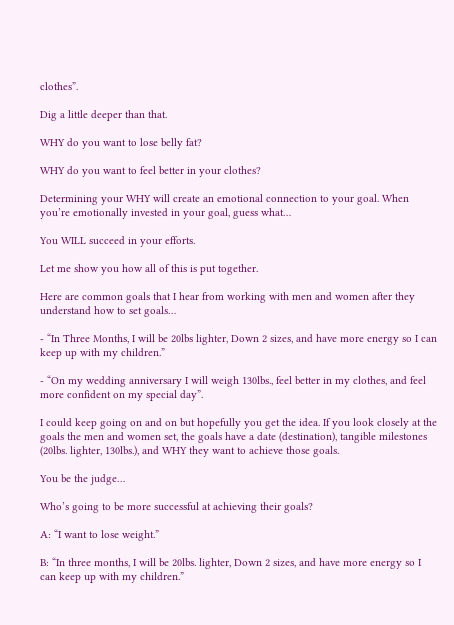clothes”.

Dig a little deeper than that.

WHY do you want to lose belly fat?

WHY do you want to feel better in your clothes?

Determining your WHY will create an emotional connection to your goal. When you’re emotionally invested in your goal, guess what…

You WILL succeed in your efforts.

Let me show you how all of this is put together.

Here are common goals that I hear from working with men and women after they understand how to set goals…

- “In Three Months, I will be 20lbs lighter, Down 2 sizes, and have more energy so I can keep up with my children.”

- “On my wedding anniversary I will weigh 130lbs., feel better in my clothes, and feel more confident on my special day”.

I could keep going on and on but hopefully you get the idea. If you look closely at the goals the men and women set, the goals have a date (destination), tangible milestones (20lbs. lighter, 130lbs.), and WHY they want to achieve those goals.

You be the judge…

Who’s going to be more successful at achieving their goals?

A: “I want to lose weight.”

B: “In three months, I will be 20lbs. lighter, Down 2 sizes, and have more energy so I can keep up with my children.”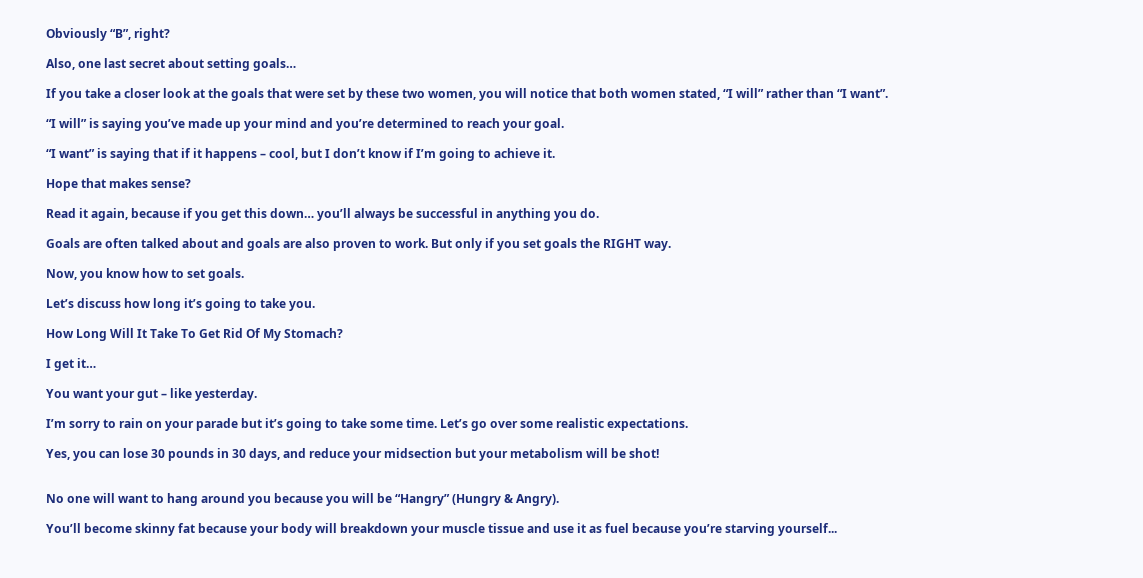Obviously “B”, right?

Also, one last secret about setting goals…

If you take a closer look at the goals that were set by these two women, you will notice that both women stated, “I will” rather than “I want”.

“I will” is saying you’ve made up your mind and you’re determined to reach your goal.

“I want” is saying that if it happens – cool, but I don’t know if I’m going to achieve it.

Hope that makes sense?

Read it again, because if you get this down… you’ll always be successful in anything you do.

Goals are often talked about and goals are also proven to work. But only if you set goals the RIGHT way.

Now, you know how to set goals.

Let’s discuss how long it’s going to take you.

How Long Will It Take To Get Rid Of My Stomach?

I get it…

You want your gut – like yesterday.

I’m sorry to rain on your parade but it’s going to take some time. Let’s go over some realistic expectations.

Yes, you can lose 30 pounds in 30 days, and reduce your midsection but your metabolism will be shot!


No one will want to hang around you because you will be “Hangry” (Hungry & Angry).

You’ll become skinny fat because your body will breakdown your muscle tissue and use it as fuel because you’re starving yourself...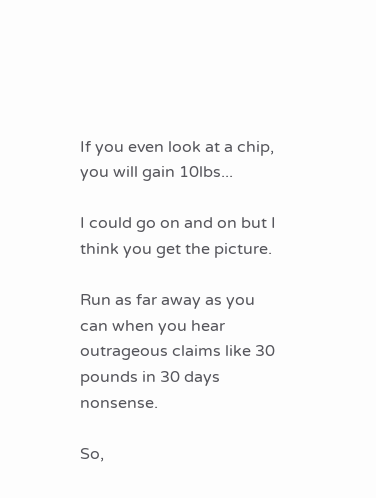If you even look at a chip, you will gain 10lbs...

I could go on and on but I think you get the picture.

Run as far away as you can when you hear outrageous claims like 30 pounds in 30 days nonsense.

So,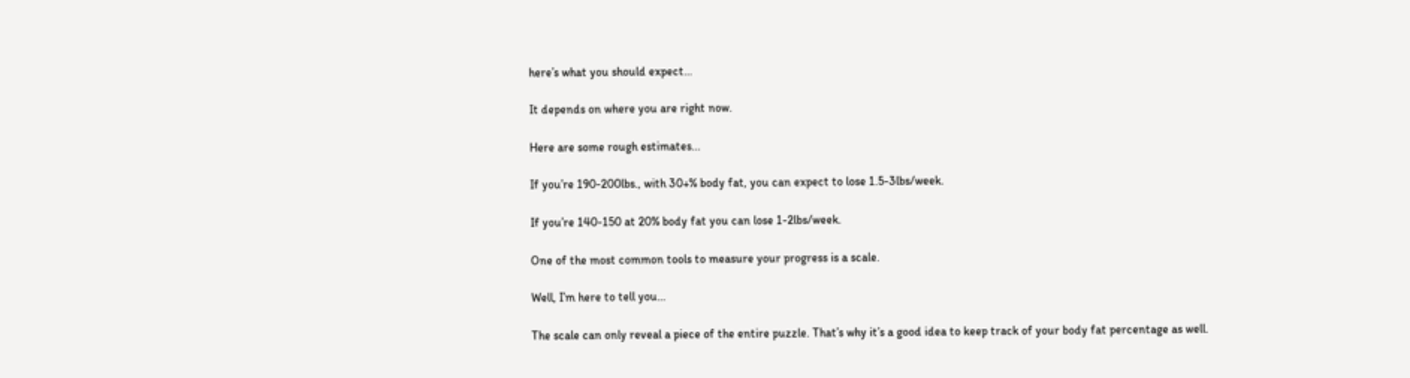here’s what you should expect…

It depends on where you are right now.

Here are some rough estimates...

If you’re 190-200lbs., with 30+% body fat, you can expect to lose 1.5-3lbs/week.

If you’re 140-150 at 20% body fat you can lose 1-2lbs/week.

One of the most common tools to measure your progress is a scale.

Well, I’m here to tell you…

The scale can only reveal a piece of the entire puzzle. That’s why it’s a good idea to keep track of your body fat percentage as well.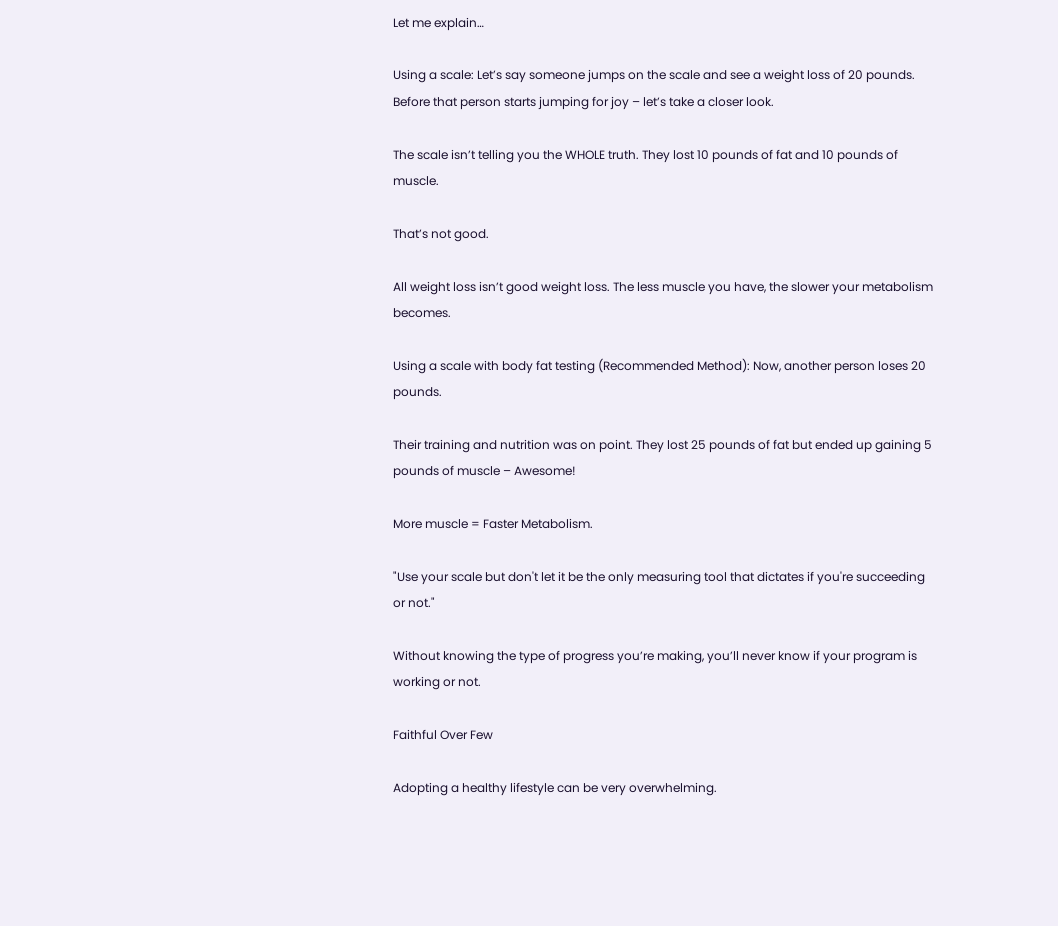Let me explain…

Using a scale: Let’s say someone jumps on the scale and see a weight loss of 20 pounds.
Before that person starts jumping for joy – let’s take a closer look.

The scale isn’t telling you the WHOLE truth. They lost 10 pounds of fat and 10 pounds of muscle.

That’s not good.

All weight loss isn’t good weight loss. The less muscle you have, the slower your metabolism becomes.

Using a scale with body fat testing (Recommended Method): Now, another person loses 20 pounds.

Their training and nutrition was on point. They lost 25 pounds of fat but ended up gaining 5 pounds of muscle – Awesome!

More muscle = Faster Metabolism.

"Use your scale but don't let it be the only measuring tool that dictates if you're succeeding or not."

Without knowing the type of progress you’re making, you’ll never know if your program is working or not.

Faithful Over Few

Adopting a healthy lifestyle can be very overwhelming.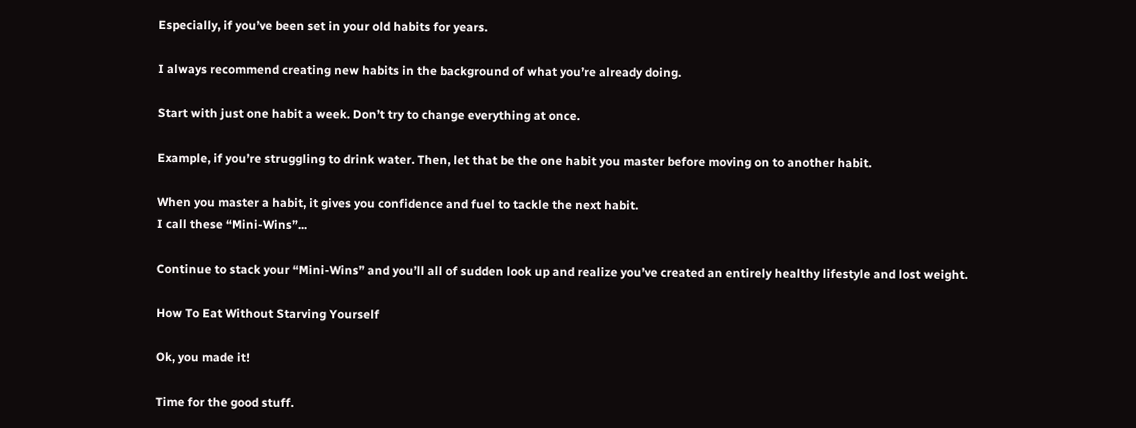Especially, if you’ve been set in your old habits for years.

I always recommend creating new habits in the background of what you’re already doing.

Start with just one habit a week. Don’t try to change everything at once.

Example, if you’re struggling to drink water. Then, let that be the one habit you master before moving on to another habit.

When you master a habit, it gives you confidence and fuel to tackle the next habit.
I call these “Mini-Wins”...

Continue to stack your “Mini-Wins” and you’ll all of sudden look up and realize you’ve created an entirely healthy lifestyle and lost weight.

How To Eat Without Starving Yourself

Ok, you made it!

Time for the good stuff.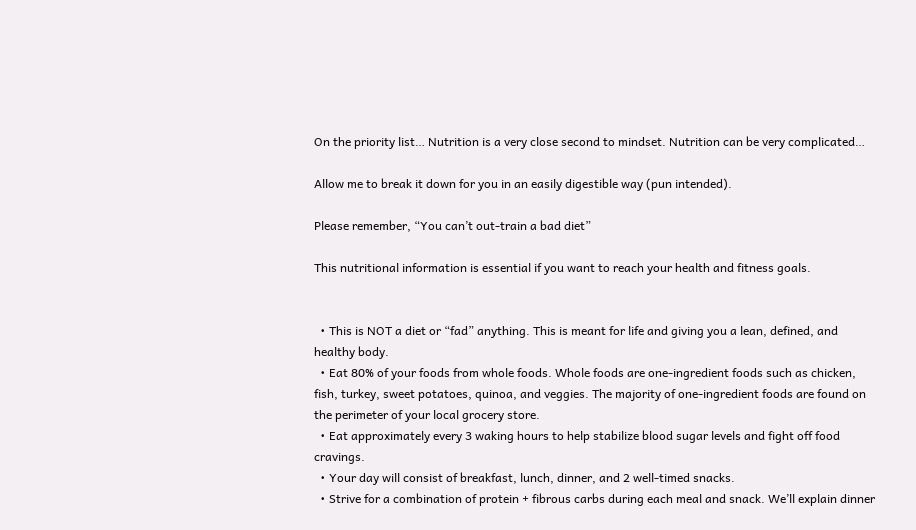On the priority list… Nutrition is a very close second to mindset. Nutrition can be very complicated…

Allow me to break it down for you in an easily digestible way (pun intended).

Please remember, “You can’t out-train a bad diet”

This nutritional information is essential if you want to reach your health and fitness goals.


  • This is NOT a diet or “fad” anything. This is meant for life and giving you a lean, defined, and healthy body.
  • Eat 80% of your foods from whole foods. Whole foods are one-ingredient foods such as chicken, fish, turkey, sweet potatoes, quinoa, and veggies. The majority of one-ingredient foods are found on the perimeter of your local grocery store.
  • Eat approximately every 3 waking hours to help stabilize blood sugar levels and fight off food cravings.
  • Your day will consist of breakfast, lunch, dinner, and 2 well-timed snacks.
  • Strive for a combination of protein + fibrous carbs during each meal and snack. We’ll explain dinner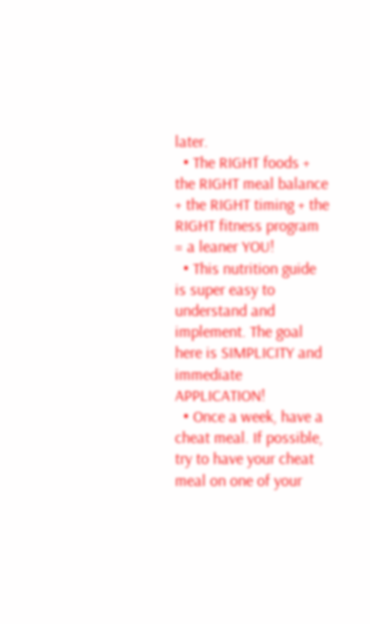later.
  • The RIGHT foods + the RIGHT meal balance + the RIGHT timing + the RIGHT fitness program = a leaner YOU!
  • This nutrition guide is super easy to understand and implement. The goal here is SIMPLICITY and immediate APPLICATION!
  • Once a week, have a cheat meal. If possible, try to have your cheat meal on one of your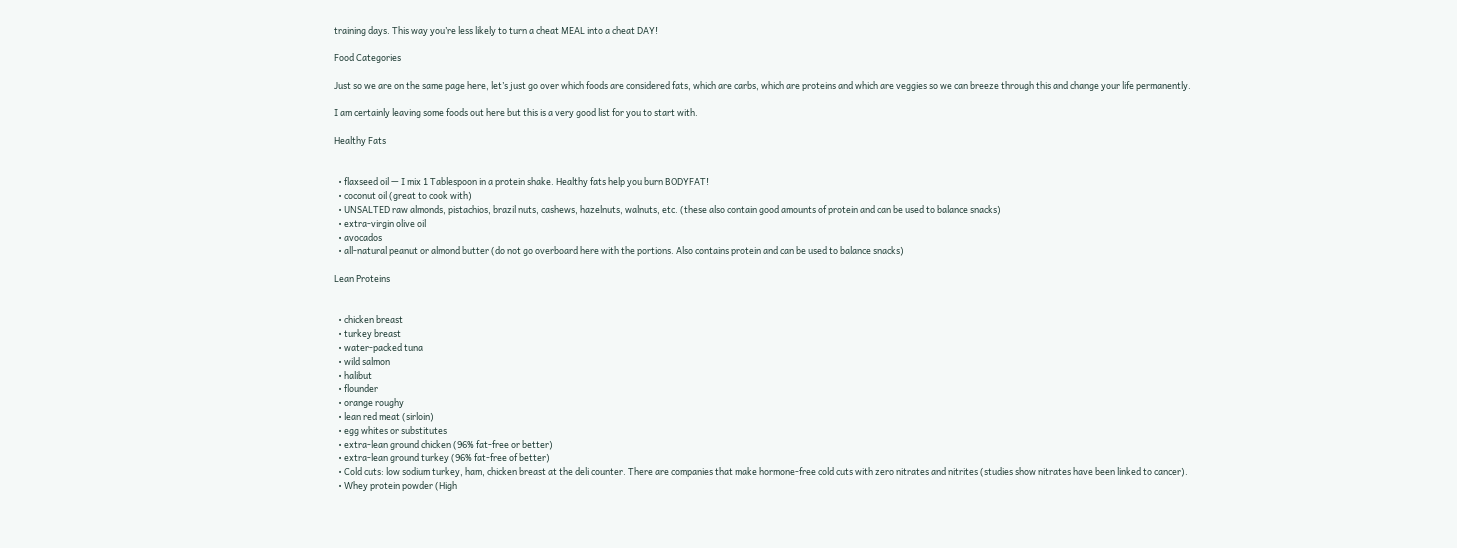training days. This way you’re less likely to turn a cheat MEAL into a cheat DAY!

Food Categories

Just so we are on the same page here, let’s just go over which foods are considered fats, which are carbs, which are proteins and which are veggies so we can breeze through this and change your life permanently.

I am certainly leaving some foods out here but this is a very good list for you to start with.

Healthy Fats


  • flaxseed oil — I mix 1 Tablespoon in a protein shake. Healthy fats help you burn BODYFAT!
  • coconut oil (great to cook with)
  • UNSALTED raw almonds, pistachios, brazil nuts, cashews, hazelnuts, walnuts, etc. (these also contain good amounts of protein and can be used to balance snacks)
  • extra-virgin olive oil
  • avocados
  • all-natural peanut or almond butter (do not go overboard here with the portions. Also contains protein and can be used to balance snacks)

Lean Proteins


  • chicken breast
  • turkey breast
  • water-packed tuna
  • wild salmon
  • halibut
  • flounder
  • orange roughy
  • lean red meat (sirloin)
  • egg whites or substitutes
  • extra-lean ground chicken (96% fat-free or better)
  • extra-lean ground turkey (96% fat-free of better)
  • Cold cuts: low sodium turkey, ham, chicken breast at the deli counter. There are companies that make hormone-free cold cuts with zero nitrates and nitrites (studies show nitrates have been linked to cancer).
  • Whey protein powder (High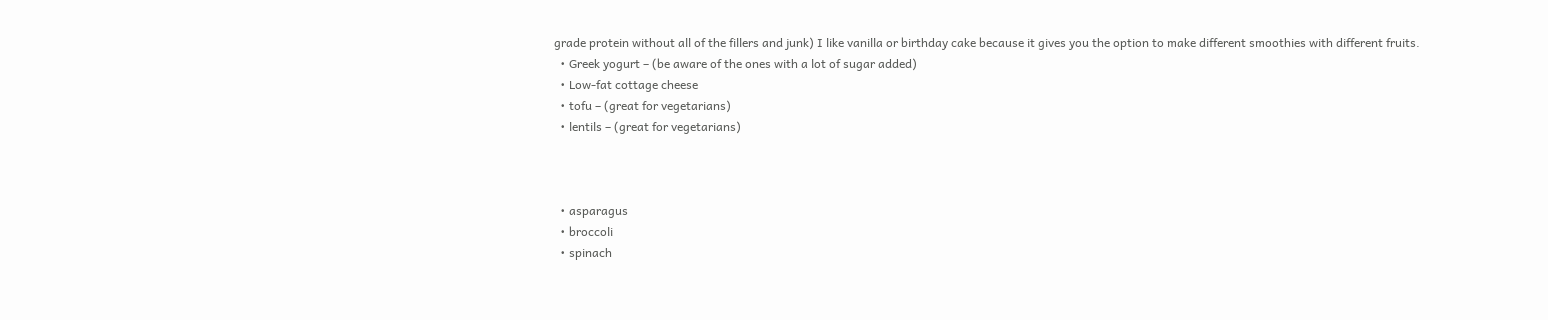grade protein without all of the fillers and junk) I like vanilla or birthday cake because it gives you the option to make different smoothies with different fruits.
  • Greek yogurt – (be aware of the ones with a lot of sugar added)
  • Low-fat cottage cheese
  • tofu – (great for vegetarians)
  • lentils – (great for vegetarians)



  • asparagus
  • broccoli
  • spinach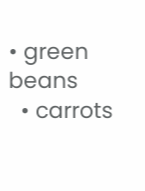• green beans
  • carrots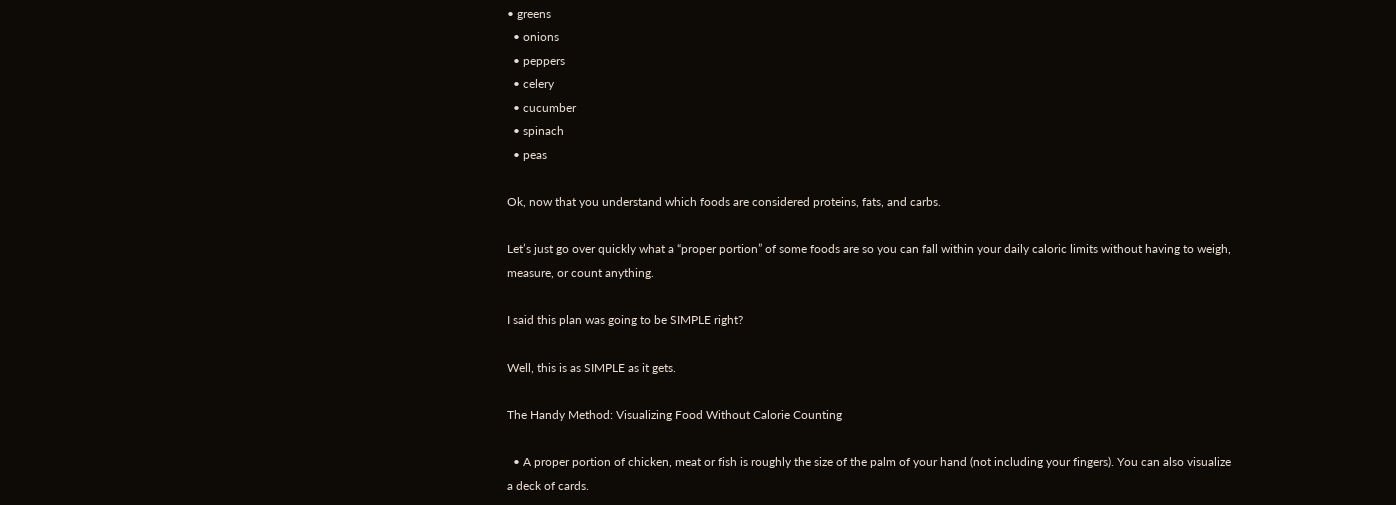• greens
  • onions
  • peppers
  • celery
  • cucumber
  • spinach
  • peas

Ok, now that you understand which foods are considered proteins, fats, and carbs.

Let’s just go over quickly what a “proper portion” of some foods are so you can fall within your daily caloric limits without having to weigh, measure, or count anything.

I said this plan was going to be SIMPLE right?

Well, this is as SIMPLE as it gets.

The Handy Method: Visualizing Food Without Calorie Counting

  • A proper portion of chicken, meat or fish is roughly the size of the palm of your hand (not including your fingers). You can also visualize a deck of cards.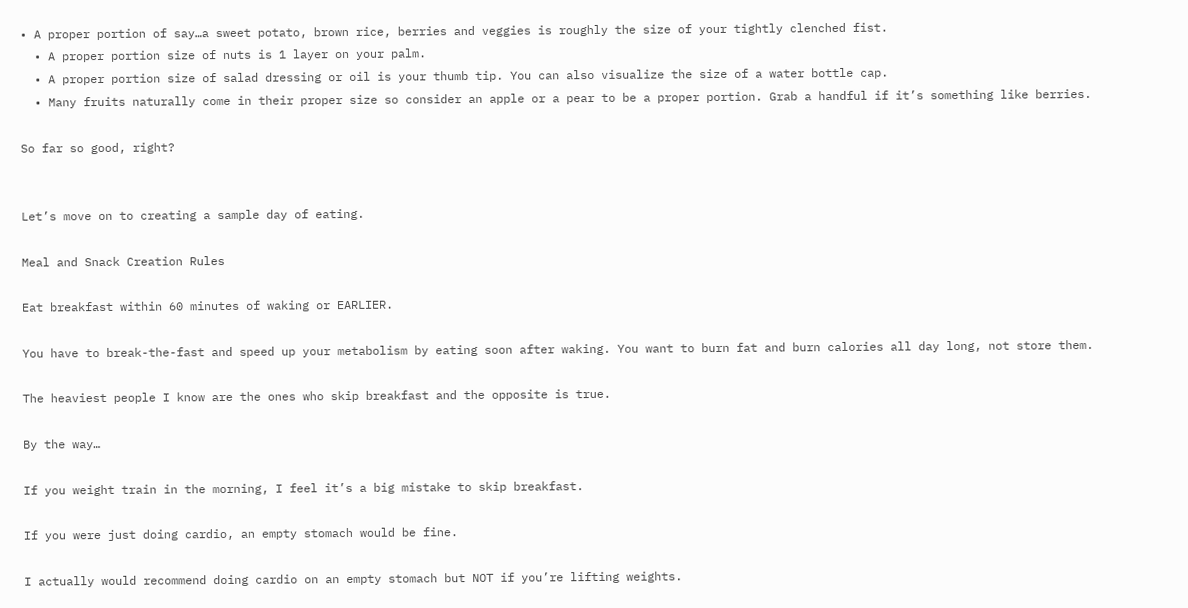• A proper portion of say…a sweet potato, brown rice, berries and veggies is roughly the size of your tightly clenched fist.
  • A proper portion size of nuts is 1 layer on your palm.
  • A proper portion size of salad dressing or oil is your thumb tip. You can also visualize the size of a water bottle cap.
  • Many fruits naturally come in their proper size so consider an apple or a pear to be a proper portion. Grab a handful if it’s something like berries.

So far so good, right?


Let’s move on to creating a sample day of eating.

Meal and Snack Creation Rules

Eat breakfast within 60 minutes of waking or EARLIER.

You have to break-the-fast and speed up your metabolism by eating soon after waking. You want to burn fat and burn calories all day long, not store them.

The heaviest people I know are the ones who skip breakfast and the opposite is true.

By the way…

If you weight train in the morning, I feel it’s a big mistake to skip breakfast.

If you were just doing cardio, an empty stomach would be fine.

I actually would recommend doing cardio on an empty stomach but NOT if you’re lifting weights.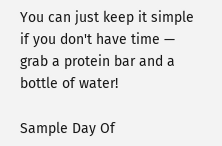You can just keep it simple if you don't have time — grab a protein bar and a bottle of water!

Sample Day Of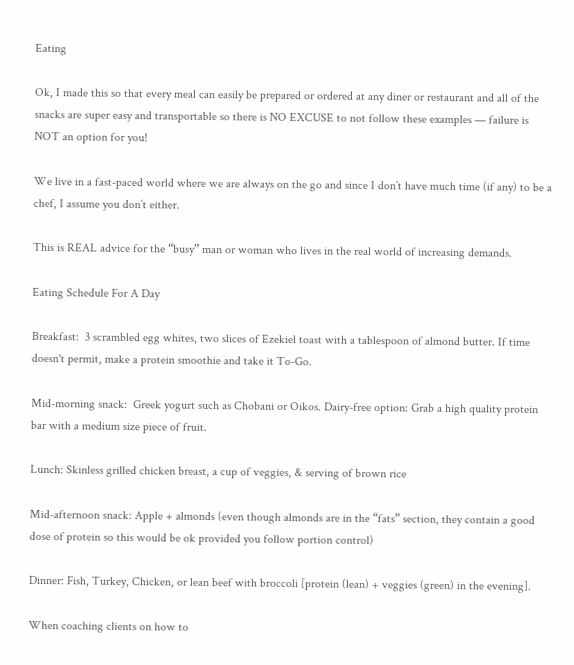Eating

Ok, I made this so that every meal can easily be prepared or ordered at any diner or restaurant and all of the snacks are super easy and transportable so there is NO EXCUSE to not follow these examples — failure is NOT an option for you!

We live in a fast-paced world where we are always on the go and since I don’t have much time (if any) to be a chef, I assume you don’t either.

This is REAL advice for the “busy” man or woman who lives in the real world of increasing demands.

Eating Schedule For A Day

Breakfast:  3 scrambled egg whites, two slices of Ezekiel toast with a tablespoon of almond butter. If time doesn't permit, make a protein smoothie and take it To-Go.

Mid-morning snack:  Greek yogurt such as Chobani or Oikos. Dairy-free option: Grab a high quality protein bar with a medium size piece of fruit.

Lunch: Skinless grilled chicken breast, a cup of veggies, & serving of brown rice

Mid-afternoon snack: Apple + almonds (even though almonds are in the “fats” section, they contain a good dose of protein so this would be ok provided you follow portion control)

Dinner: Fish, Turkey, Chicken, or lean beef with broccoli [protein (lean) + veggies (green) in the evening].

When coaching clients on how to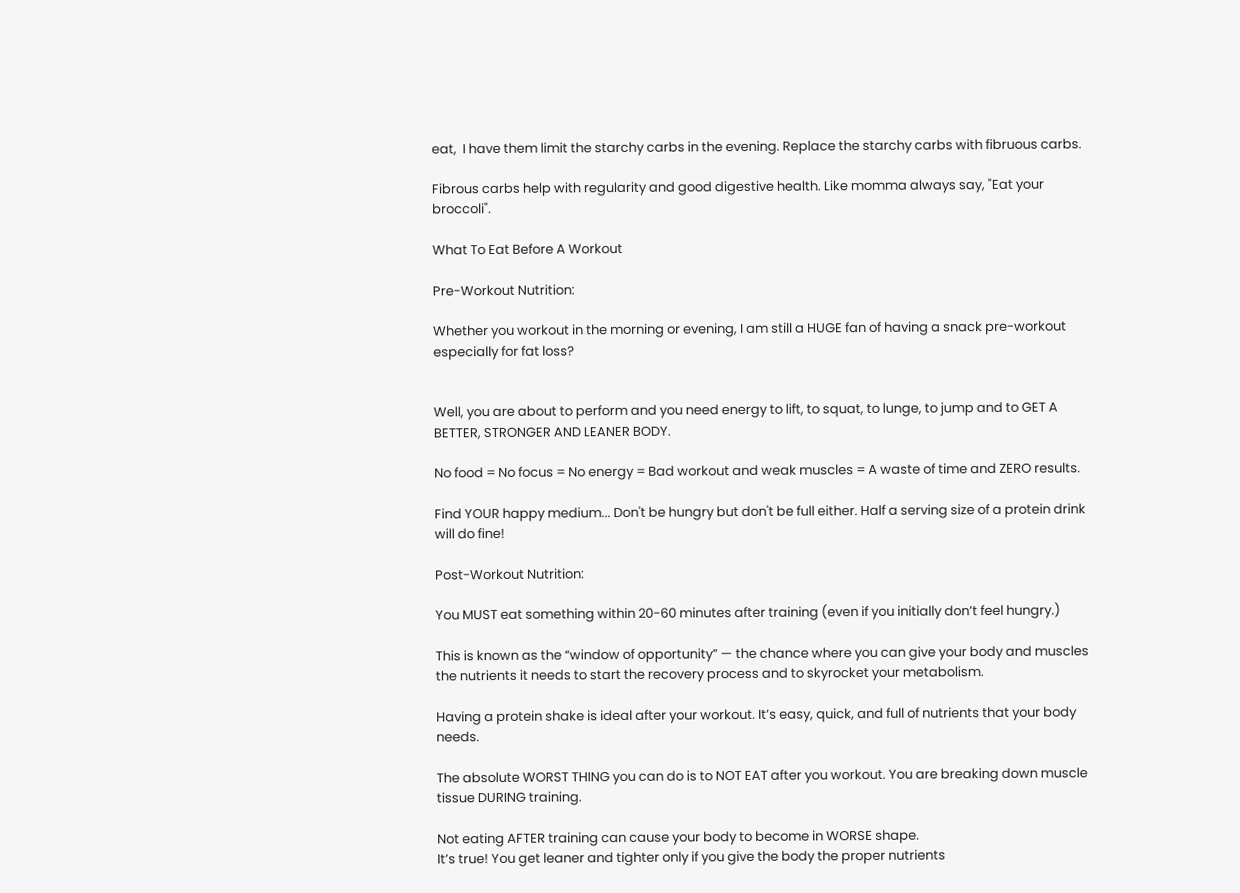eat,  I have them limit the starchy carbs in the evening. Replace the starchy carbs with fibruous carbs.

Fibrous carbs help with regularity and good digestive health. Like momma always say, "Eat your broccoli".

What To Eat Before A Workout

Pre-Workout Nutrition:

Whether you workout in the morning or evening, I am still a HUGE fan of having a snack pre-workout especially for fat loss?


Well, you are about to perform and you need energy to lift, to squat, to lunge, to jump and to GET A BETTER, STRONGER AND LEANER BODY.

No food = No focus = No energy = Bad workout and weak muscles = A waste of time and ZERO results.

Find YOUR happy medium... Don't be hungry but don't be full either. Half a serving size of a protein drink will do fine!

Post-Workout Nutrition:

You MUST eat something within 20-60 minutes after training (even if you initially don’t feel hungry.)

This is known as the “window of opportunity” — the chance where you can give your body and muscles the nutrients it needs to start the recovery process and to skyrocket your metabolism.

Having a protein shake is ideal after your workout. It’s easy, quick, and full of nutrients that your body needs.

The absolute WORST THING you can do is to NOT EAT after you workout. You are breaking down muscle tissue DURING training.

Not eating AFTER training can cause your body to become in WORSE shape.
It’s true! You get leaner and tighter only if you give the body the proper nutrients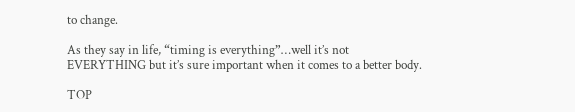to change.

As they say in life, “timing is everything”…well it’s not EVERYTHING but it’s sure important when it comes to a better body.

TOP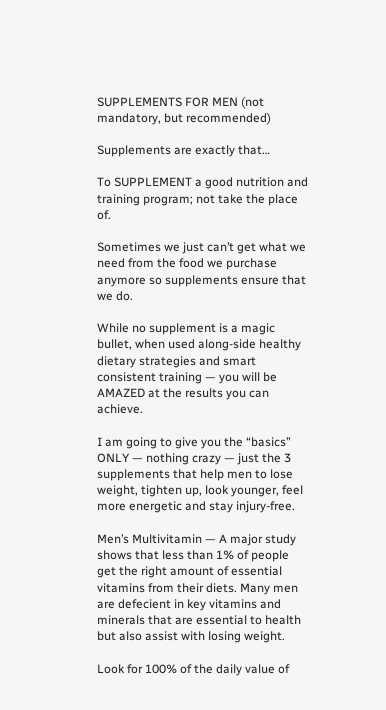SUPPLEMENTS FOR MEN (not mandatory, but recommended)

Supplements are exactly that…

To SUPPLEMENT a good nutrition and training program; not take the place of.

Sometimes we just can’t get what we need from the food we purchase anymore so supplements ensure that we do.

While no supplement is a magic bullet, when used along-side healthy dietary strategies and smart consistent training — you will be AMAZED at the results you can achieve.

I am going to give you the “basics” ONLY — nothing crazy — just the 3 supplements that help men to lose weight, tighten up, look younger, feel more energetic and stay injury-free.

Men’s Multivitamin — A major study shows that less than 1% of people get the right amount of essential vitamins from their diets. Many men are defecient in key vitamins and minerals that are essential to health but also assist with losing weight.

Look for 100% of the daily value of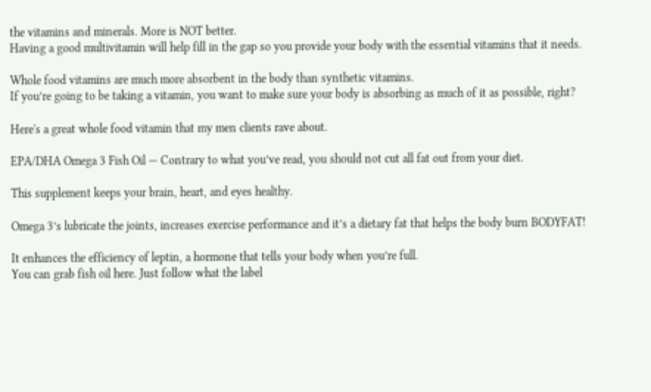the vitamins and minerals. More is NOT better.
Having a good multivitamin will help fill in the gap so you provide your body with the essential vitamins that it needs.

Whole food vitamins are much more absorbent in the body than synthetic vitamins.
If you’re going to be taking a vitamin, you want to make sure your body is absorbing as much of it as possible, right?

Here's a great whole food vitamin that my men clients rave about.

EPA/DHA Omega 3 Fish Oil — Contrary to what you’ve read, you should not cut all fat out from your diet.

This supplement keeps your brain, heart, and eyes healthy.

Omega 3’s lubricate the joints, increases exercise performance and it’s a dietary fat that helps the body burn BODYFAT!

It enhances the efficiency of leptin, a hormone that tells your body when you’re full.
You can grab fish oil here. Just follow what the label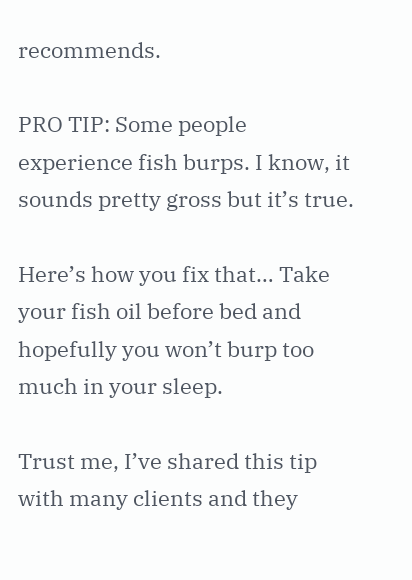recommends.

PRO TIP: Some people experience fish burps. I know, it sounds pretty gross but it’s true.

Here’s how you fix that… Take your fish oil before bed and hopefully you won’t burp too much in your sleep.

Trust me, I’ve shared this tip with many clients and they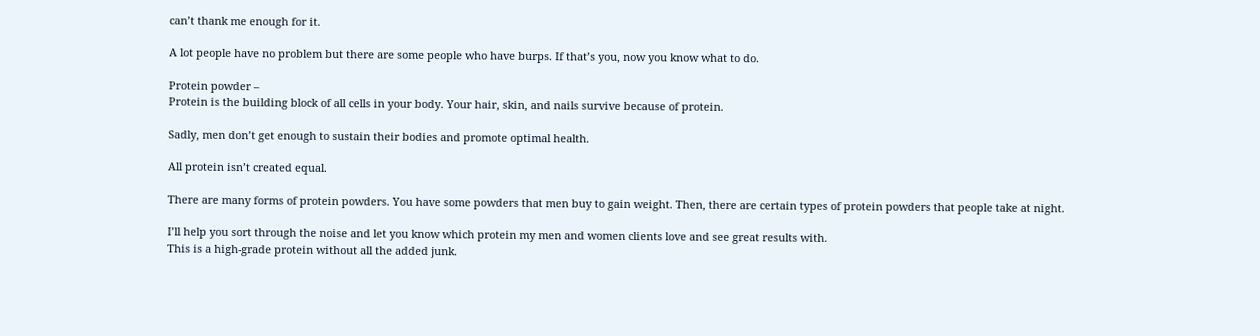can’t thank me enough for it.

A lot people have no problem but there are some people who have burps. If that’s you, now you know what to do.

Protein powder –
Protein is the building block of all cells in your body. Your hair, skin, and nails survive because of protein.

Sadly, men don’t get enough to sustain their bodies and promote optimal health.

All protein isn’t created equal.

There are many forms of protein powders. You have some powders that men buy to gain weight. Then, there are certain types of protein powders that people take at night.

I’ll help you sort through the noise and let you know which protein my men and women clients love and see great results with.
This is a high-grade protein without all the added junk.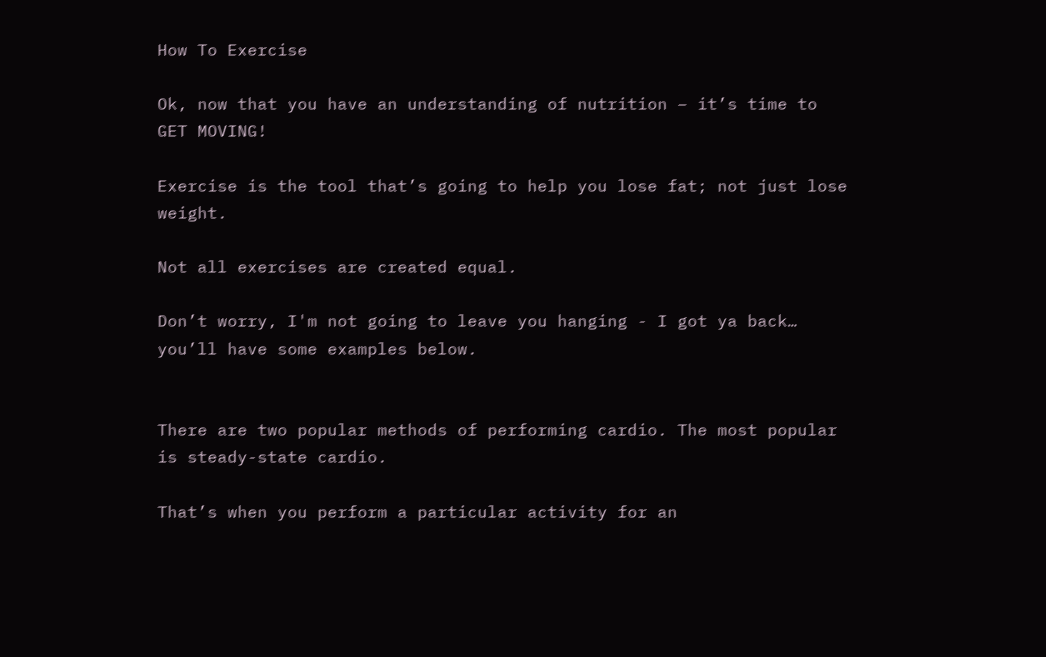How To Exercise

Ok, now that you have an understanding of nutrition – it’s time to GET MOVING!

Exercise is the tool that’s going to help you lose fat; not just lose weight.

Not all exercises are created equal.

Don’t worry, I'm not going to leave you hanging - I got ya back… you’ll have some examples below.


There are two popular methods of performing cardio. The most popular is steady-state cardio.

That’s when you perform a particular activity for an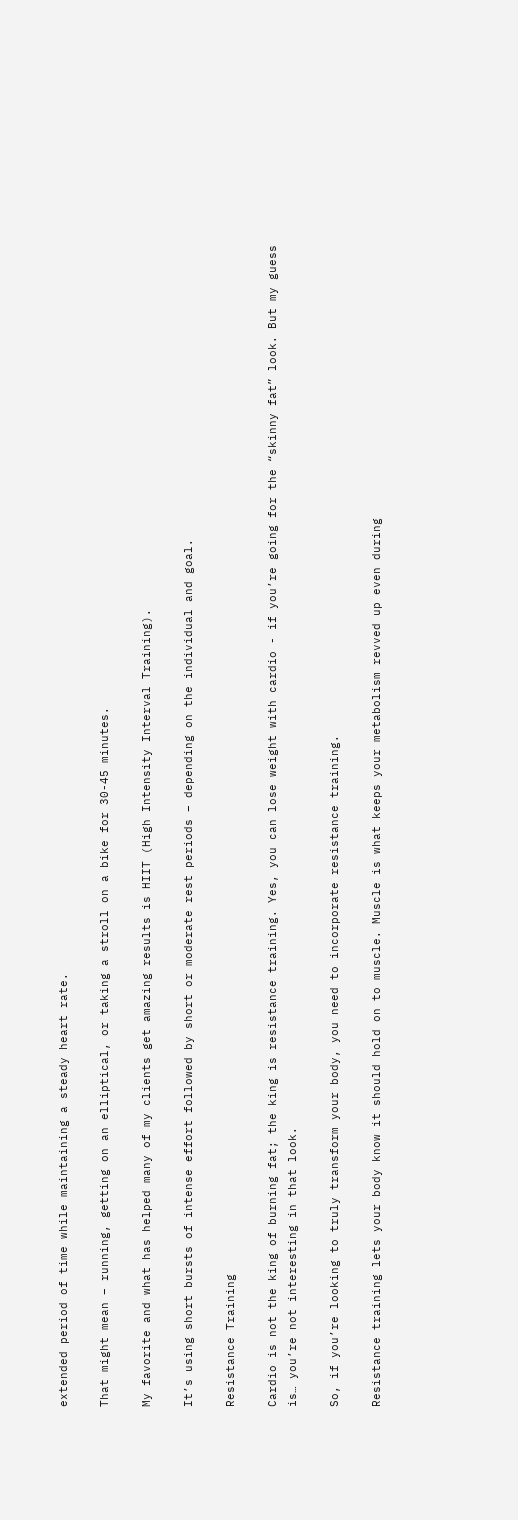extended period of time while maintaining a steady heart rate.

That might mean – running, getting on an elliptical, or taking a stroll on a bike for 30-45 minutes.

My favorite and what has helped many of my clients get amazing results is HIIT (High Intensity Interval Training).

It’s using short bursts of intense effort followed by short or moderate rest periods – depending on the individual and goal.

Resistance Training

Cardio is not the king of burning fat; the king is resistance training. Yes, you can lose weight with cardio - if you’re going for the “skinny fat” look. But my guess is… you’re not interesting in that look.

So, if you’re looking to truly transform your body, you need to incorporate resistance training.

Resistance training lets your body know it should hold on to muscle. Muscle is what keeps your metabolism revved up even during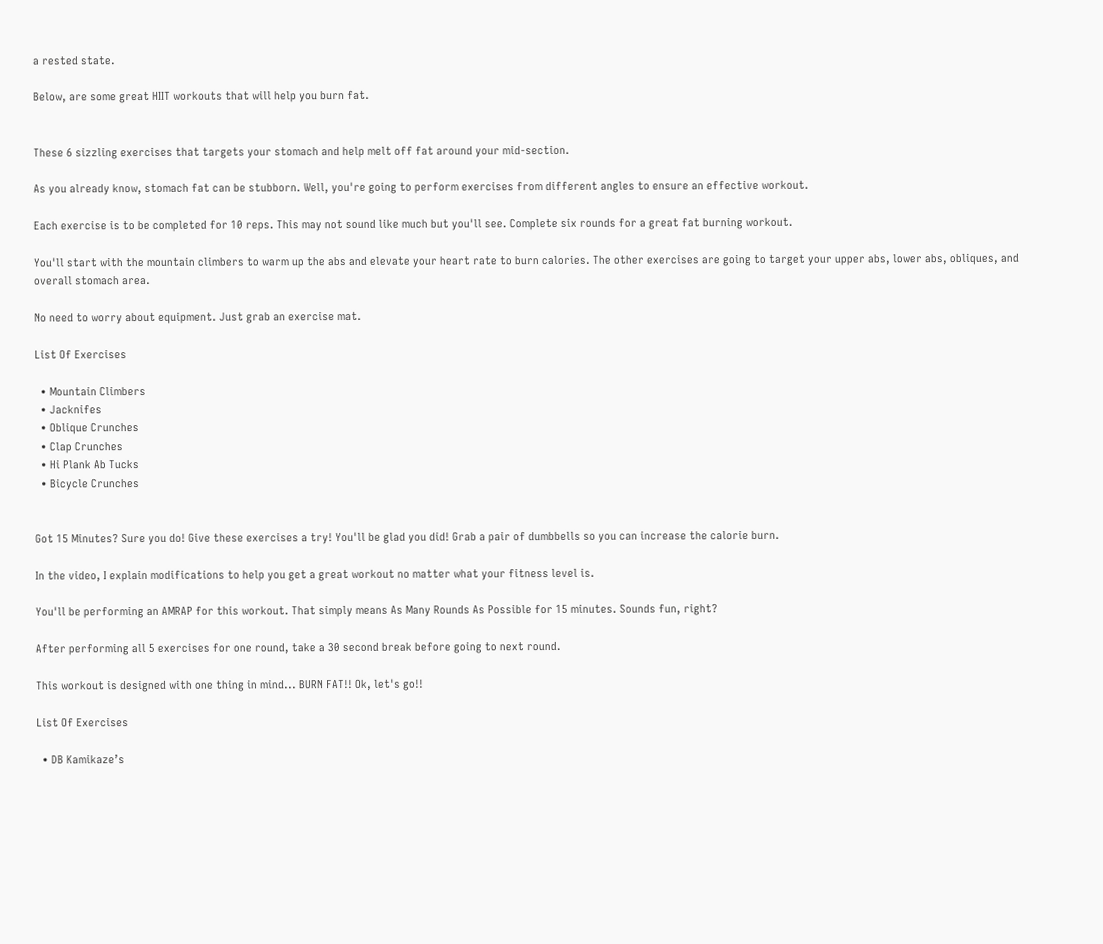a rested state.

Below, are some great HIIT workouts that will help you burn fat.


These 6 sizzling exercises that targets your stomach and help melt off fat around your mid-section.

As you already know, stomach fat can be stubborn. Well, you're going to perform exercises from different angles to ensure an effective workout.

Each exercise is to be completed for 10 reps. This may not sound like much but you'll see. Complete six rounds for a great fat burning workout.

You'll start with the mountain climbers to warm up the abs and elevate your heart rate to burn calories. The other exercises are going to target your upper abs, lower abs, obliques, and overall stomach area.

No need to worry about equipment. Just grab an exercise mat.

List Of Exercises

  • Mountain Climbers
  • Jacknifes
  • Oblique Crunches
  • Clap Crunches
  • Hi Plank Ab Tucks
  • Bicycle Crunches


Got 15 Minutes? Sure you do! Give these exercises a try! You'll be glad you did! Grab a pair of dumbbells so you can increase the calorie burn.

In the video, I explain modifications to help you get a great workout no matter what your fitness level is.

You'll be performing an AMRAP for this workout. That simply means As Many Rounds As Possible for 15 minutes. Sounds fun, right?

After performing all 5 exercises for one round, take a 30 second break before going to next round.

This workout is designed with one thing in mind... BURN FAT!! Ok, let's go!!

List Of Exercises

  • DB Kamikaze’s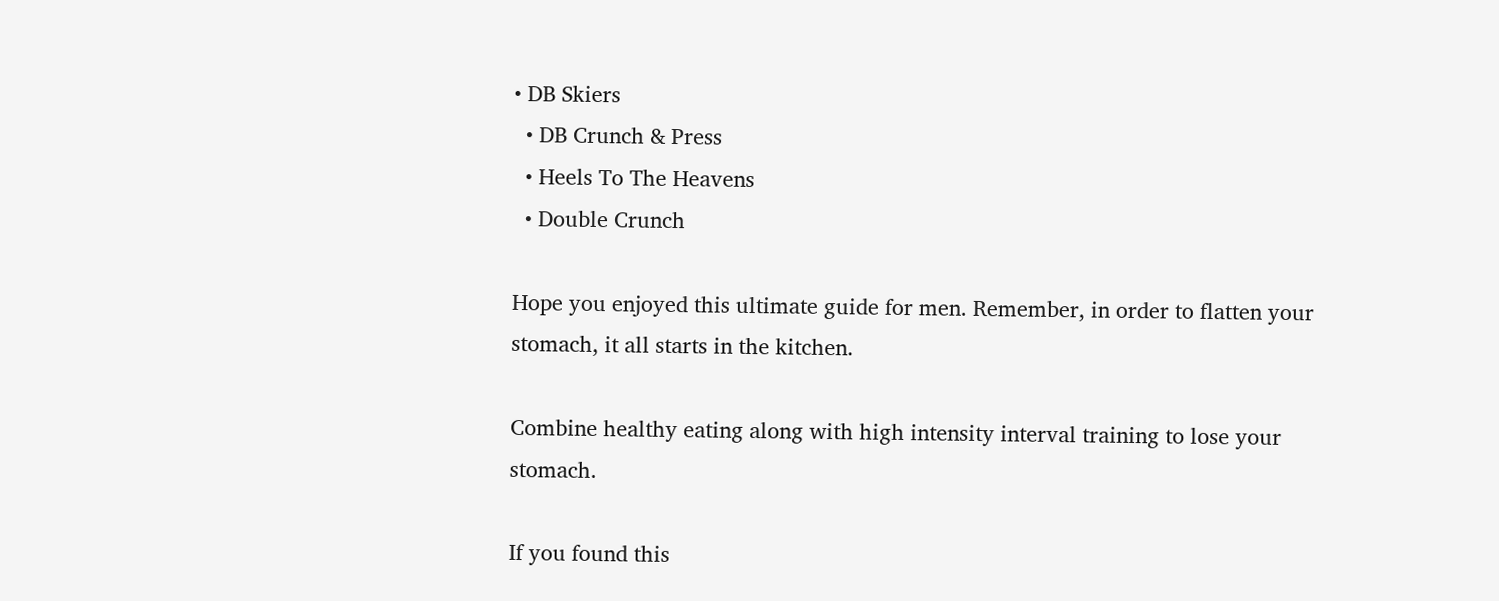• DB Skiers
  • DB Crunch & Press
  • Heels To The Heavens
  • Double Crunch

Hope you enjoyed this ultimate guide for men. Remember, in order to flatten your stomach, it all starts in the kitchen.

Combine healthy eating along with high intensity interval training to lose your stomach.

If you found this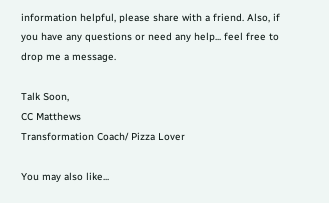information helpful, please share with a friend. Also, if you have any questions or need any help... feel free to drop me a message.

Talk Soon,
CC Matthews
Transformation Coach/ Pizza Lover

You may also like...